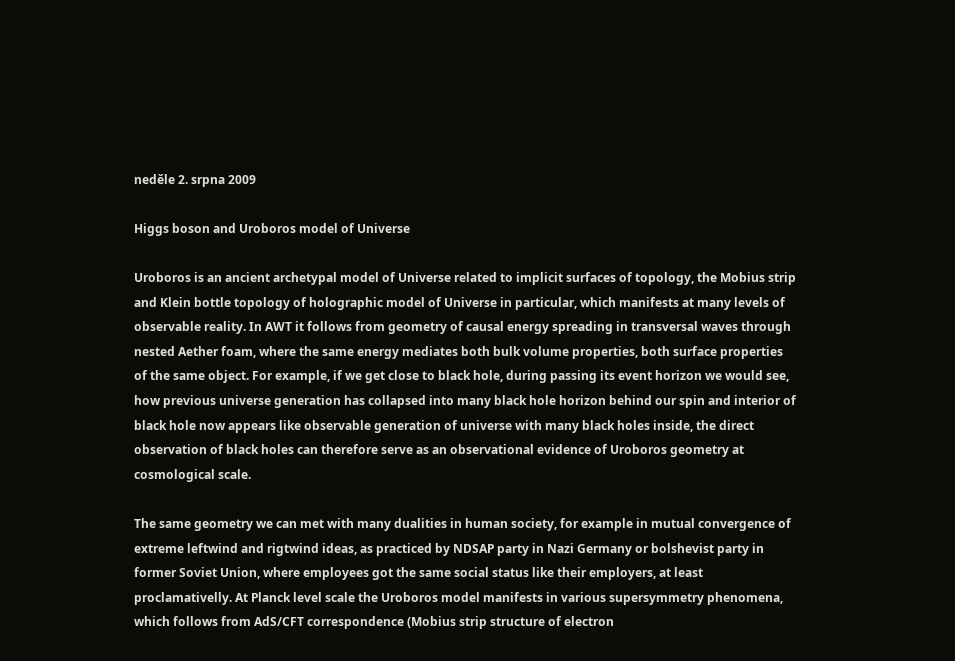neděle 2. srpna 2009

Higgs boson and Uroboros model of Universe

Uroboros is an ancient archetypal model of Universe related to implicit surfaces of topology, the Mobius strip and Klein bottle topology of holographic model of Universe in particular, which manifests at many levels of observable reality. In AWT it follows from geometry of causal energy spreading in transversal waves through nested Aether foam, where the same energy mediates both bulk volume properties, both surface properties of the same object. For example, if we get close to black hole, during passing its event horizon we would see, how previous universe generation has collapsed into many black hole horizon behind our spin and interior of black hole now appears like observable generation of universe with many black holes inside, the direct observation of black holes can therefore serve as an observational evidence of Uroboros geometry at cosmological scale.

The same geometry we can met with many dualities in human society, for example in mutual convergence of extreme leftwind and rigtwind ideas, as practiced by NDSAP party in Nazi Germany or bolshevist party in former Soviet Union, where employees got the same social status like their employers, at least proclamativelly. At Planck level scale the Uroboros model manifests in various supersymmetry phenomena, which follows from AdS/CFT correspondence (Mobius strip structure of electron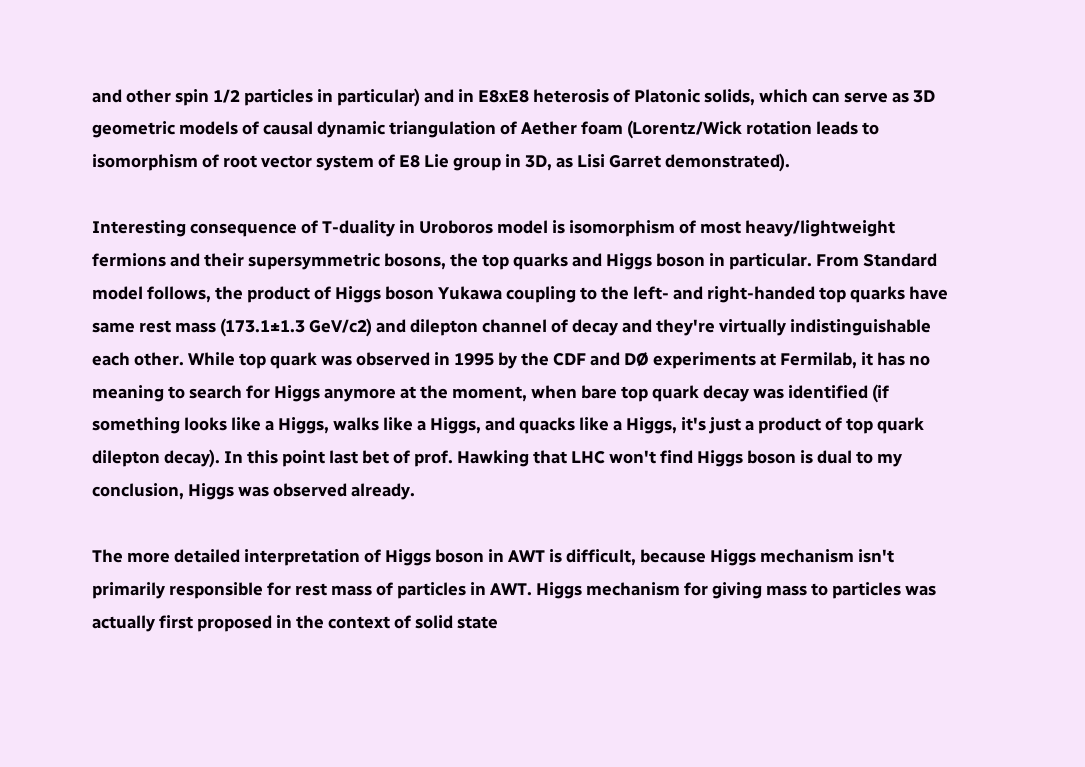and other spin 1/2 particles in particular) and in E8xE8 heterosis of Platonic solids, which can serve as 3D geometric models of causal dynamic triangulation of Aether foam (Lorentz/Wick rotation leads to isomorphism of root vector system of E8 Lie group in 3D, as Lisi Garret demonstrated).

Interesting consequence of T-duality in Uroboros model is isomorphism of most heavy/lightweight fermions and their supersymmetric bosons, the top quarks and Higgs boson in particular. From Standard model follows, the product of Higgs boson Yukawa coupling to the left- and right-handed top quarks have same rest mass (173.1±1.3 GeV/c2) and dilepton channel of decay and they're virtually indistinguishable each other. While top quark was observed in 1995 by the CDF and DØ experiments at Fermilab, it has no meaning to search for Higgs anymore at the moment, when bare top quark decay was identified (if something looks like a Higgs, walks like a Higgs, and quacks like a Higgs, it's just a product of top quark dilepton decay). In this point last bet of prof. Hawking that LHC won't find Higgs boson is dual to my conclusion, Higgs was observed already.

The more detailed interpretation of Higgs boson in AWT is difficult, because Higgs mechanism isn't primarily responsible for rest mass of particles in AWT. Higgs mechanism for giving mass to particles was actually first proposed in the context of solid state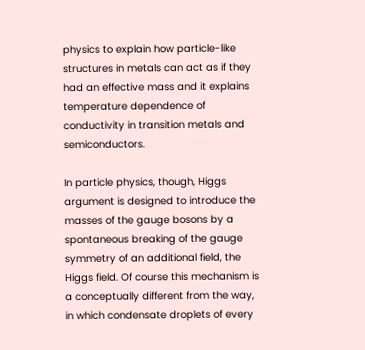physics to explain how particle-like structures in metals can act as if they had an effective mass and it explains temperature dependence of conductivity in transition metals and semiconductors.

In particle physics, though, Higgs argument is designed to introduce the masses of the gauge bosons by a spontaneous breaking of the gauge symmetry of an additional field, the Higgs field. Of course this mechanism is a conceptually different from the way, in which condensate droplets of every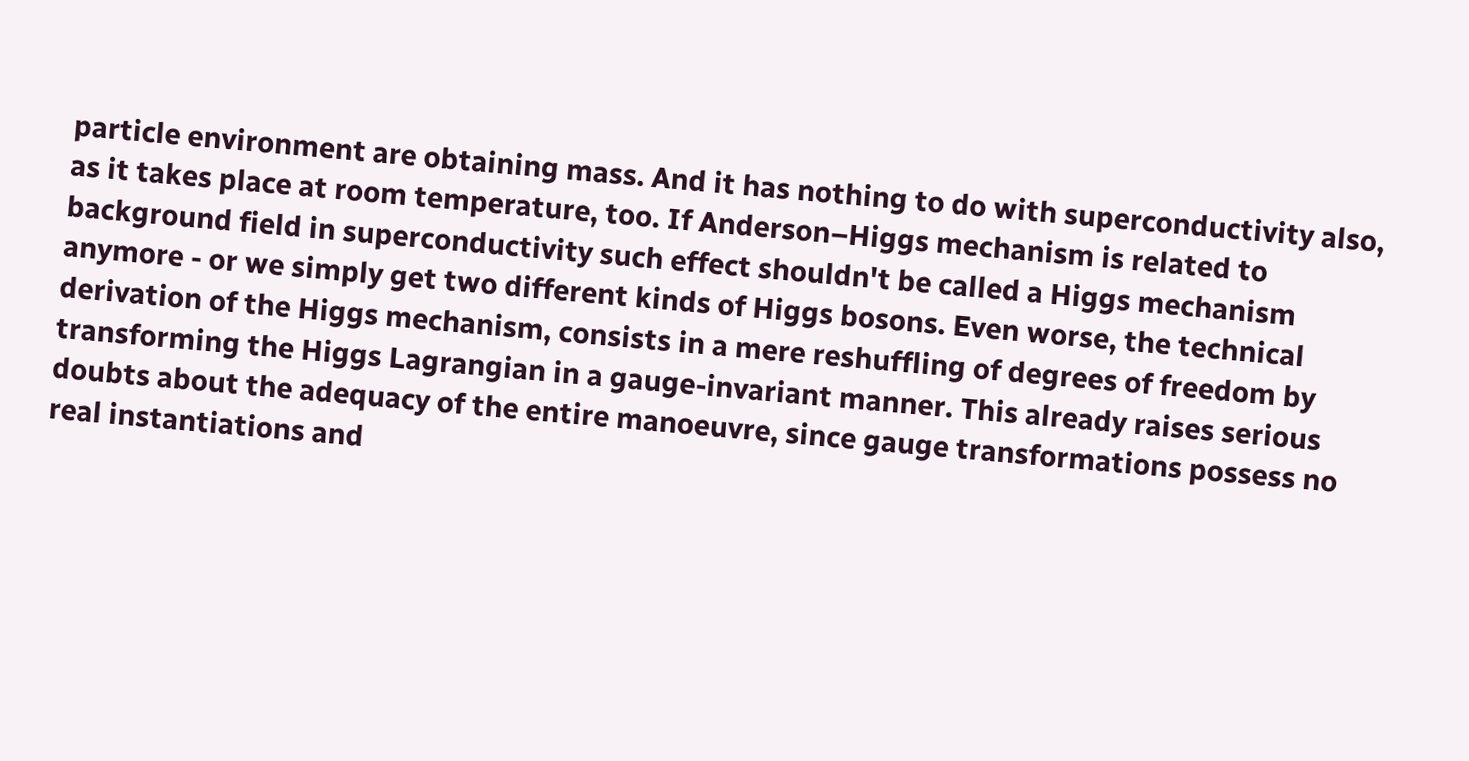particle environment are obtaining mass. And it has nothing to do with superconductivity also, as it takes place at room temperature, too. If Anderson–Higgs mechanism is related to background field in superconductivity such effect shouldn't be called a Higgs mechanism anymore - or we simply get two different kinds of Higgs bosons. Even worse, the technical derivation of the Higgs mechanism, consists in a mere reshuffling of degrees of freedom by transforming the Higgs Lagrangian in a gauge-invariant manner. This already raises serious doubts about the adequacy of the entire manoeuvre, since gauge transformations possess no real instantiations and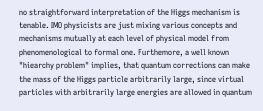no straightforward interpretation of the Higgs mechanism is tenable. IMO physicists are just mixing various concepts and mechanisms mutually at each level of physical model from phenomenological to formal one. Furthemore, a well known "hiearchy problem" implies, that quantum corrections can make the mass of the Higgs particle arbitrarily large, since virtual particles with arbitrarily large energies are allowed in quantum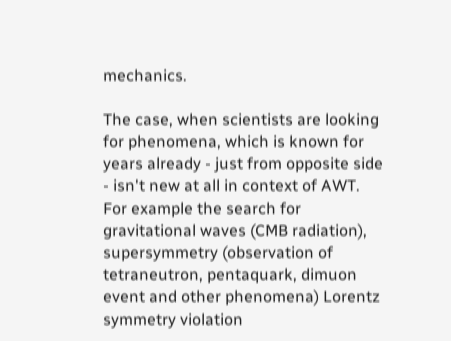mechanics.

The case, when scientists are looking for phenomena, which is known for years already - just from opposite side - isn't new at all in context of AWT. For example the search for gravitational waves (CMB radiation), supersymmetry (observation of tetraneutron, pentaquark, dimuon event and other phenomena) Lorentz symmetry violation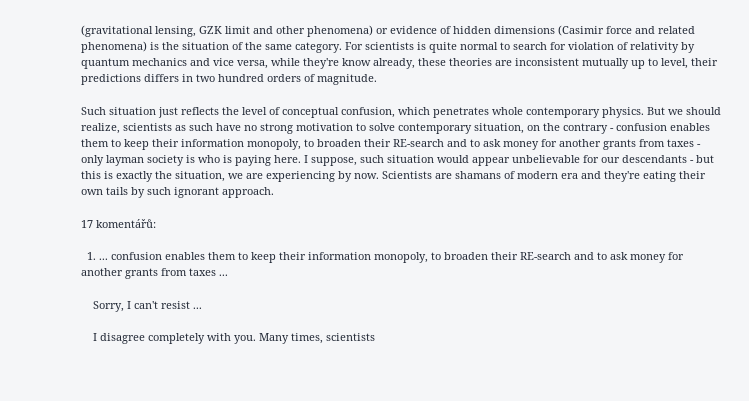(gravitational lensing, GZK limit and other phenomena) or evidence of hidden dimensions (Casimir force and related phenomena) is the situation of the same category. For scientists is quite normal to search for violation of relativity by quantum mechanics and vice versa, while they're know already, these theories are inconsistent mutually up to level, their predictions differs in two hundred orders of magnitude.

Such situation just reflects the level of conceptual confusion, which penetrates whole contemporary physics. But we should realize, scientists as such have no strong motivation to solve contemporary situation, on the contrary - confusion enables them to keep their information monopoly, to broaden their RE-search and to ask money for another grants from taxes - only layman society is who is paying here. I suppose, such situation would appear unbelievable for our descendants - but this is exactly the situation, we are experiencing by now. Scientists are shamans of modern era and they're eating their own tails by such ignorant approach.

17 komentářů:

  1. ... confusion enables them to keep their information monopoly, to broaden their RE-search and to ask money for another grants from taxes ...

    Sorry, I can't resist ...

    I disagree completely with you. Many times, scientists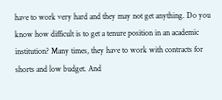have to work very hard and they may not get anything. Do you know how difficult is to get a tenure position in an academic institution? Many times, they have to work with contracts for shorts and low budget. And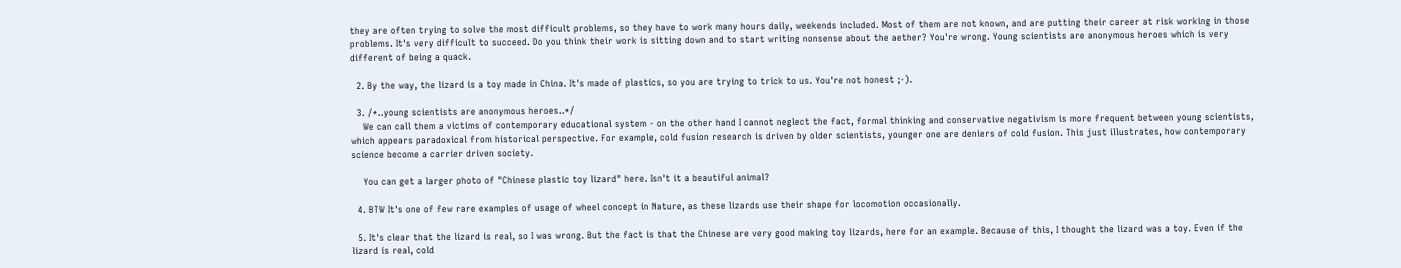they are often trying to solve the most difficult problems, so they have to work many hours daily, weekends included. Most of them are not known, and are putting their career at risk working in those problems. It's very difficult to succeed. Do you think their work is sitting down and to start writing nonsense about the aether? You're wrong. Young scientists are anonymous heroes which is very different of being a quack.

  2. By the way, the lizard is a toy made in China. It's made of plastics, so you are trying to trick to us. You're not honest ;-).

  3. /*..young scientists are anonymous heroes..*/
    We can call them a victims of contemporary educational system - on the other hand I cannot neglect the fact, formal thinking and conservative negativism is more frequent between young scientists, which appears paradoxical from historical perspective. For example, cold fusion research is driven by older scientists, younger one are deniers of cold fusion. This just illustrates, how contemporary science become a carrier driven society.

    You can get a larger photo of "Chinese plastic toy lizard" here. Isn't it a beautiful animal?

  4. BTW It's one of few rare examples of usage of wheel concept in Nature, as these lizards use their shape for locomotion occasionally.

  5. It's clear that the lizard is real, so I was wrong. But the fact is that the Chinese are very good making toy lizards, here for an example. Because of this, I thought the lizard was a toy. Even if the lizard is real, cold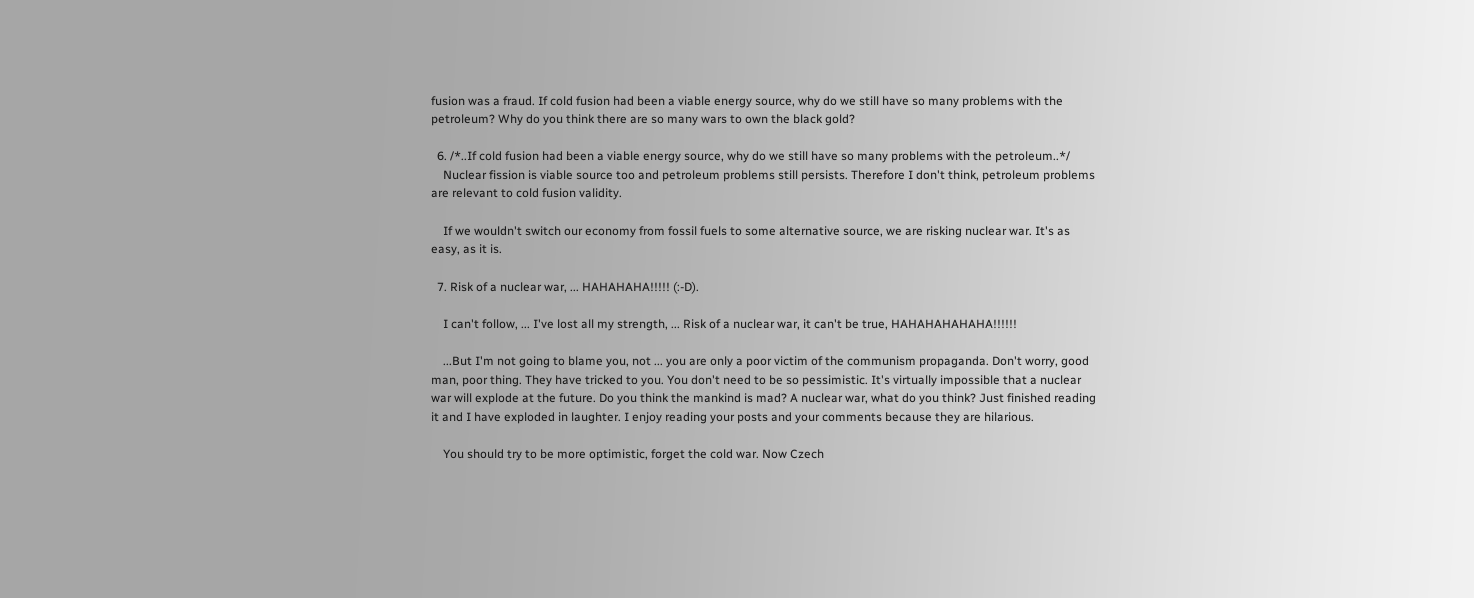fusion was a fraud. If cold fusion had been a viable energy source, why do we still have so many problems with the petroleum? Why do you think there are so many wars to own the black gold?

  6. /*..If cold fusion had been a viable energy source, why do we still have so many problems with the petroleum..*/
    Nuclear fission is viable source too and petroleum problems still persists. Therefore I don't think, petroleum problems are relevant to cold fusion validity.

    If we wouldn't switch our economy from fossil fuels to some alternative source, we are risking nuclear war. It's as easy, as it is.

  7. Risk of a nuclear war, ... HAHAHAHA!!!!! (:-D).

    I can't follow, ... I've lost all my strength, ... Risk of a nuclear war, it can't be true, HAHAHAHAHAHA!!!!!!

    ...But I'm not going to blame you, not ... you are only a poor victim of the communism propaganda. Don't worry, good man, poor thing. They have tricked to you. You don't need to be so pessimistic. It's virtually impossible that a nuclear war will explode at the future. Do you think the mankind is mad? A nuclear war, what do you think? Just finished reading it and I have exploded in laughter. I enjoy reading your posts and your comments because they are hilarious.

    You should try to be more optimistic, forget the cold war. Now Czech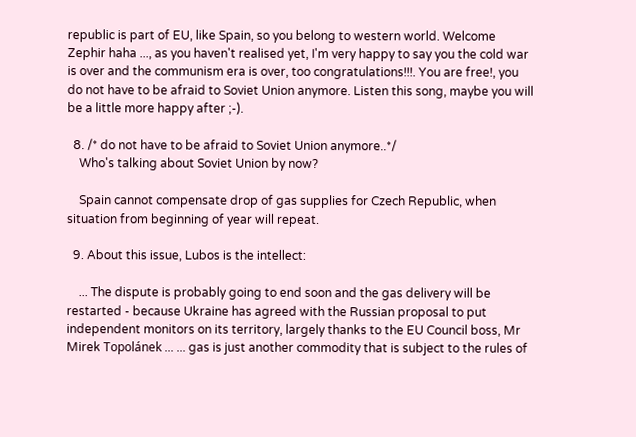republic is part of EU, like Spain, so you belong to western world. Welcome Zephir haha ..., as you haven't realised yet, I'm very happy to say you the cold war is over and the communism era is over, too congratulations!!!. You are free!, you do not have to be afraid to Soviet Union anymore. Listen this song, maybe you will be a little more happy after ;-).

  8. /* do not have to be afraid to Soviet Union anymore..*/
    Who's talking about Soviet Union by now?

    Spain cannot compensate drop of gas supplies for Czech Republic, when situation from beginning of year will repeat.

  9. About this issue, Lubos is the intellect:

    ... The dispute is probably going to end soon and the gas delivery will be restarted - because Ukraine has agreed with the Russian proposal to put independent monitors on its territory, largely thanks to the EU Council boss, Mr Mirek Topolánek ... ... gas is just another commodity that is subject to the rules of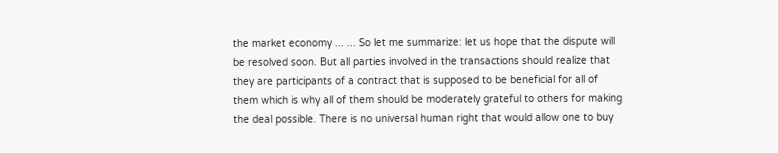the market economy ... ... So let me summarize: let us hope that the dispute will be resolved soon. But all parties involved in the transactions should realize that they are participants of a contract that is supposed to be beneficial for all of them which is why all of them should be moderately grateful to others for making the deal possible. There is no universal human right that would allow one to buy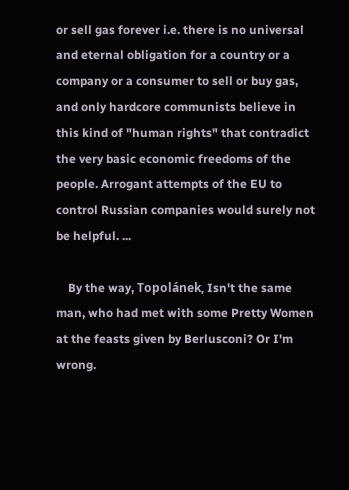or sell gas forever i.e. there is no universal and eternal obligation for a country or a company or a consumer to sell or buy gas, and only hardcore communists believe in this kind of "human rights" that contradict the very basic economic freedoms of the people. Arrogant attempts of the EU to control Russian companies would surely not be helpful. ...

    By the way, Topolánek, Isn't the same man, who had met with some Pretty Women at the feasts given by Berlusconi? Or I'm wrong.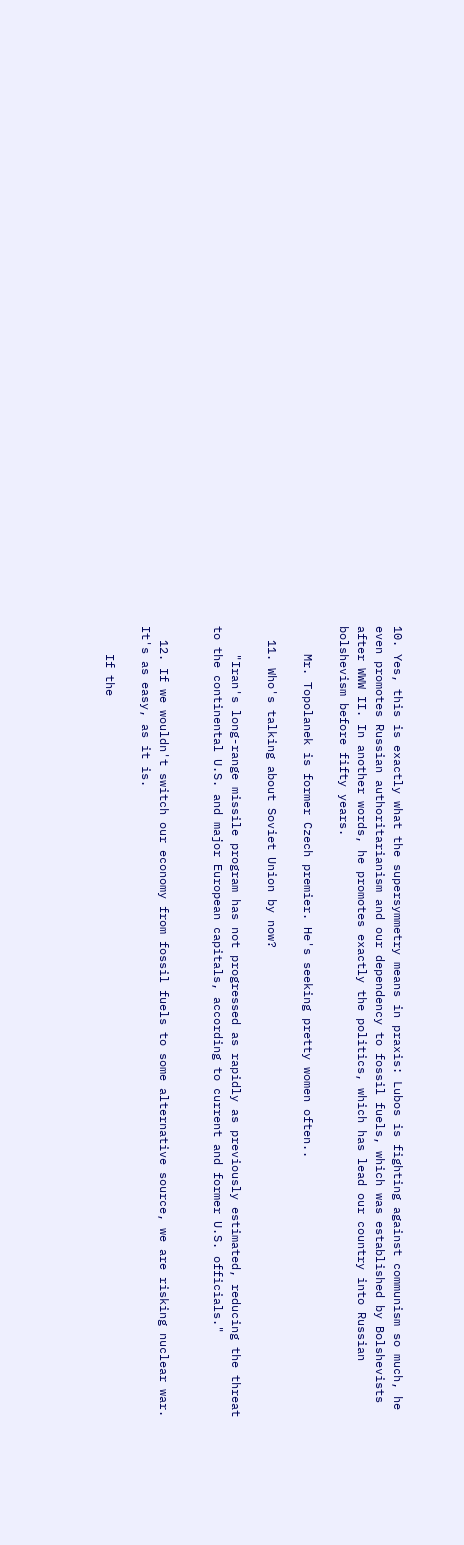10. Yes, this is exactly what the supersymmetry means in praxis: Lubos is fighting against communism so much, he even promotes Russian authoritarianism and our dependency to fossil fuels, which was established by Bolshevists after WWW II. In another words, he promotes exactly the politics, which has lead our country into Russian bolshevism before fifty years.

    Mr. Topolanek is former Czech premier. He's seeking pretty women often..

  11. Who's talking about Soviet Union by now?

    "Iran's long-range missile program has not progressed as rapidly as previously estimated, reducing the threat to the continental U.S. and major European capitals, according to current and former U.S. officials."


  12. If we wouldn't switch our economy from fossil fuels to some alternative source, we are risking nuclear war. It's as easy, as it is.

    If the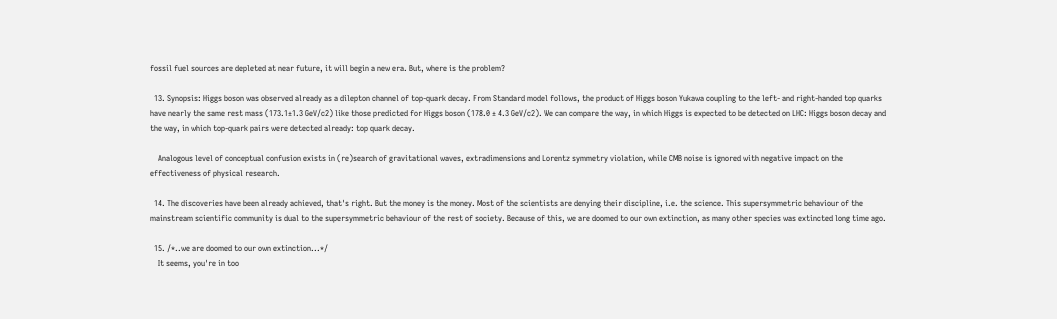fossil fuel sources are depleted at near future, it will begin a new era. But, where is the problem?

  13. Synopsis: Higgs boson was observed already as a dilepton channel of top-quark decay. From Standard model follows, the product of Higgs boson Yukawa coupling to the left- and right-handed top quarks have nearly the same rest mass (173.1±1.3 GeV/c2) like those predicted for Higgs boson (178.0 ± 4.3 GeV/c2). We can compare the way, in which Higgs is expected to be detected on LHC: Higgs boson decay and the way, in which top-quark pairs were detected already: top quark decay.

    Analogous level of conceptual confusion exists in (re)search of gravitational waves, extradimensions and Lorentz symmetry violation, while CMB noise is ignored with negative impact on the effectiveness of physical research.

  14. The discoveries have been already achieved, that's right. But the money is the money. Most of the scientists are denying their discipline, i.e. the science. This supersymmetric behaviour of the mainstream scientific community is dual to the supersymmetric behaviour of the rest of society. Because of this, we are doomed to our own extinction, as many other species was extincted long time ago.

  15. /*..we are doomed to our own extinction...*/
    It seems, you're in too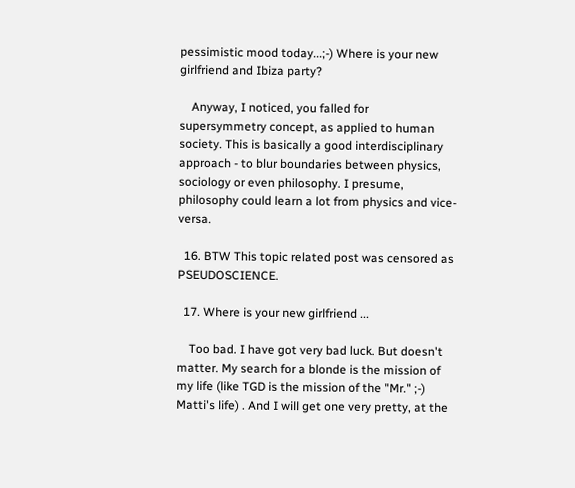pessimistic mood today...;-) Where is your new girlfriend and Ibiza party?

    Anyway, I noticed, you falled for supersymmetry concept, as applied to human society. This is basically a good interdisciplinary approach - to blur boundaries between physics, sociology or even philosophy. I presume, philosophy could learn a lot from physics and vice-versa.

  16. BTW This topic related post was censored as PSEUDOSCIENCE.

  17. Where is your new girlfriend ...

    Too bad. I have got very bad luck. But doesn't matter. My search for a blonde is the mission of my life (like TGD is the mission of the "Mr." ;-) Matti's life) . And I will get one very pretty, at the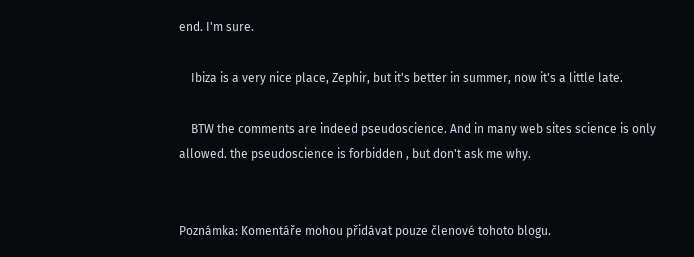end. I'm sure.

    Ibiza is a very nice place, Zephir, but it's better in summer, now it's a little late.

    BTW the comments are indeed pseudoscience. And in many web sites science is only allowed. the pseudoscience is forbidden , but don't ask me why.


Poznámka: Komentáře mohou přidávat pouze členové tohoto blogu.